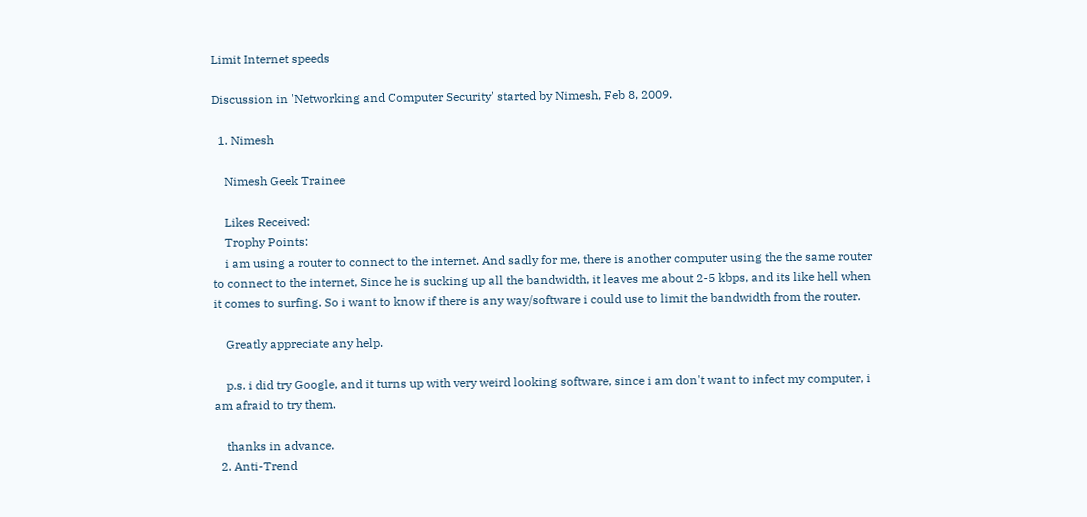Limit Internet speeds

Discussion in 'Networking and Computer Security' started by Nimesh, Feb 8, 2009.

  1. Nimesh

    Nimesh Geek Trainee

    Likes Received:
    Trophy Points:
    i am using a router to connect to the internet. And sadly for me, there is another computer using the the same router to connect to the internet, Since he is sucking up all the bandwidth, it leaves me about 2-5 kbps, and its like hell when it comes to surfing. So i want to know if there is any way/software i could use to limit the bandwidth from the router.

    Greatly appreciate any help.

    p.s. i did try Google, and it turns up with very weird looking software, since i am don't want to infect my computer, i am afraid to try them.

    thanks in advance.
  2. Anti-Trend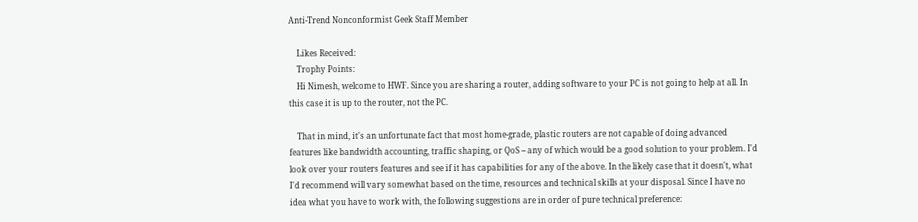Anti-Trend Nonconformist Geek Staff Member

    Likes Received:
    Trophy Points:
    Hi Nimesh, welcome to HWF. Since you are sharing a router, adding software to your PC is not going to help at all. In this case it is up to the router, not the PC.

    That in mind, it's an unfortunate fact that most home-grade, plastic routers are not capable of doing advanced features like bandwidth accounting, traffic shaping, or QoS -- any of which would be a good solution to your problem. I'd look over your routers features and see if it has capabilities for any of the above. In the likely case that it doesn't, what I'd recommend will vary somewhat based on the time, resources and technical skills at your disposal. Since I have no idea what you have to work with, the following suggestions are in order of pure technical preference: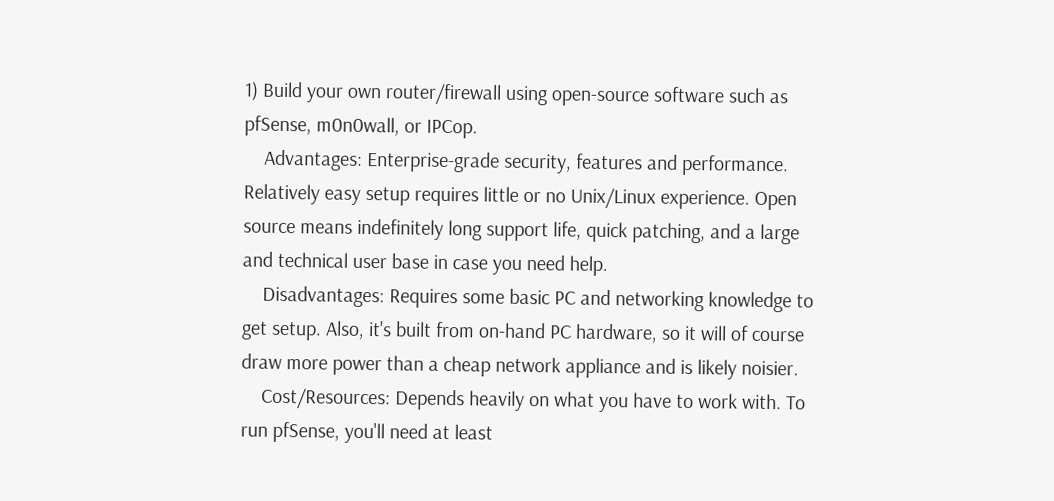1) Build your own router/firewall using open-source software such as pfSense, m0n0wall, or IPCop.
    Advantages: Enterprise-grade security, features and performance. Relatively easy setup requires little or no Unix/Linux experience. Open source means indefinitely long support life, quick patching, and a large and technical user base in case you need help.
    Disadvantages: Requires some basic PC and networking knowledge to get setup. Also, it's built from on-hand PC hardware, so it will of course draw more power than a cheap network appliance and is likely noisier.
    Cost/Resources: Depends heavily on what you have to work with. To run pfSense, you'll need at least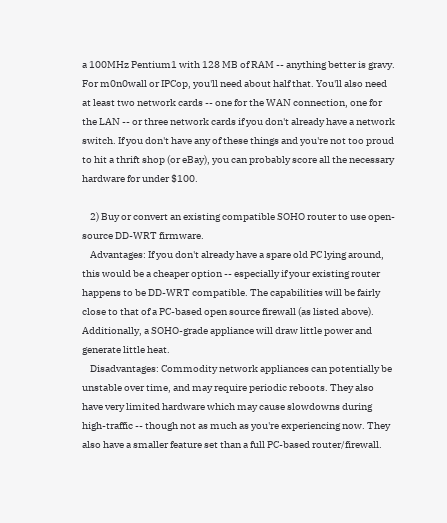a 100MHz Pentium1 with 128 MB of RAM -- anything better is gravy. For m0n0wall or IPCop, you'll need about half that. You'll also need at least two network cards -- one for the WAN connection, one for the LAN -- or three network cards if you don't already have a network switch. If you don't have any of these things and you're not too proud to hit a thrift shop (or eBay), you can probably score all the necessary hardware for under $100.

    2) Buy or convert an existing compatible SOHO router to use open-source DD-WRT firmware.
    Advantages: If you don't already have a spare old PC lying around, this would be a cheaper option -- especially if your existing router happens to be DD-WRT compatible. The capabilities will be fairly close to that of a PC-based open source firewall (as listed above). Additionally, a SOHO-grade appliance will draw little power and generate little heat.
    Disadvantages: Commodity network appliances can potentially be unstable over time, and may require periodic reboots. They also have very limited hardware which may cause slowdowns during high-traffic -- though not as much as you're experiencing now. They also have a smaller feature set than a full PC-based router/firewall.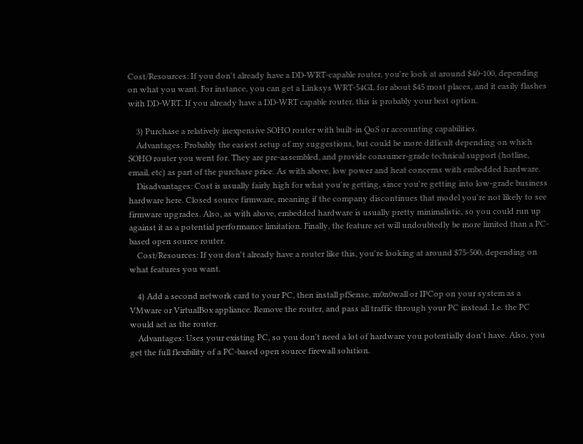Cost/Resources: If you don't already have a DD-WRT-capable router, you're look at around $40-100, depending on what you want. For instance, you can get a Linksys WRT-54GL for about $45 most places, and it easily flashes with DD-WRT. If you already have a DD-WRT capable router, this is probably your best option.

    3) Purchase a relatively inexpensive SOHO router with built-in QoS or accounting capabilities.
    Advantages: Probably the easiest setup of my suggestions, but could be more difficult depending on which SOHO router you went for. They are pre-assembled, and provide consumer-grade technical support (hotline, email, etc) as part of the purchase price. As with above, low power and heat concerns with embedded hardware.
    Disadvantages: Cost is usually fairly high for what you're getting, since you're getting into low-grade business hardware here. Closed source firmware, meaning if the company discontinues that model you're not likely to see firmware upgrades. Also, as with above, embedded hardware is usually pretty minimalistic, so you could run up against it as a potential performance limitation. Finally, the feature set will undoubtedly be more limited than a PC-based open source router.
    Cost/Resources: If you don't already have a router like this, you're looking at around $75-500, depending on what features you want.

    4) Add a second network card to your PC, then install pfSense, m0n0wall or IPCop on your system as a VMware or VirtualBox appliance. Remove the router, and pass all traffic through your PC instead. I.e. the PC would act as the router.
    Advantages: Uses your existing PC, so you don't need a lot of hardware you potentially don't have. Also, you get the full flexibility of a PC-based open source firewall solution.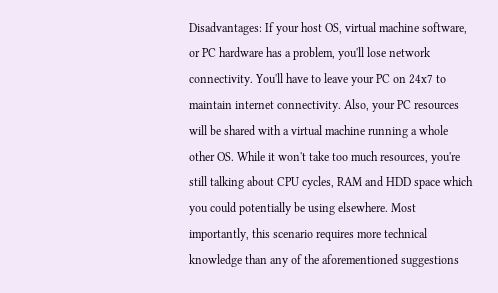Disadvantages: If your host OS, virtual machine software, or PC hardware has a problem, you'll lose network connectivity. You'll have to leave your PC on 24x7 to maintain internet connectivity. Also, your PC resources will be shared with a virtual machine running a whole other OS. While it won't take too much resources, you're still talking about CPU cycles, RAM and HDD space which you could potentially be using elsewhere. Most importantly, this scenario requires more technical knowledge than any of the aforementioned suggestions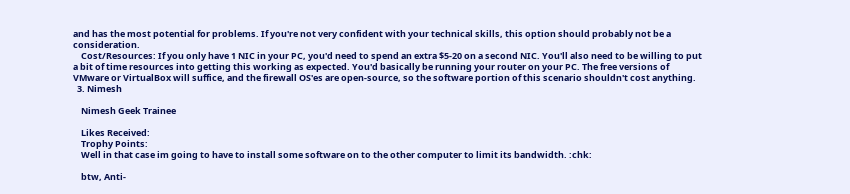and has the most potential for problems. If you're not very confident with your technical skills, this option should probably not be a consideration.
    Cost/Resources: If you only have 1 NIC in your PC, you'd need to spend an extra $5-20 on a second NIC. You'll also need to be willing to put a bit of time resources into getting this working as expected. You'd basically be running your router on your PC. The free versions of VMware or VirtualBox will suffice, and the firewall OS'es are open-source, so the software portion of this scenario shouldn't cost anything.
  3. Nimesh

    Nimesh Geek Trainee

    Likes Received:
    Trophy Points:
    Well in that case im going to have to install some software on to the other computer to limit its bandwidth. :chk:

    btw, Anti-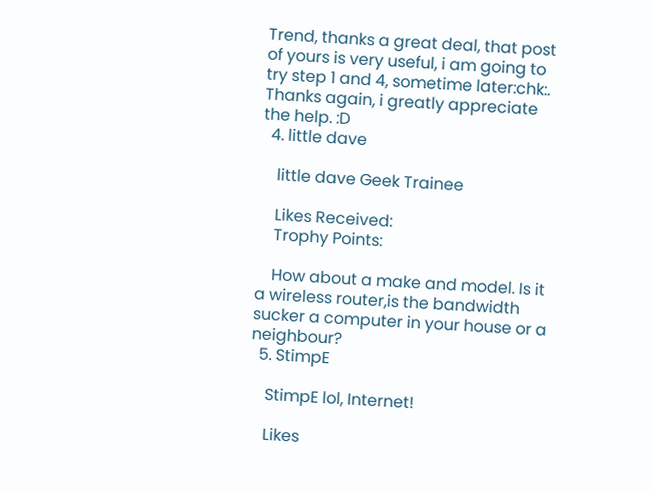Trend, thanks a great deal, that post of yours is very useful, i am going to try step 1 and 4, sometime later:chk:. Thanks again, i greatly appreciate the help. :D
  4. little dave

    little dave Geek Trainee

    Likes Received:
    Trophy Points:

    How about a make and model. Is it a wireless router,is the bandwidth sucker a computer in your house or a neighbour?
  5. StimpE

    StimpE lol, Internet!

    Likes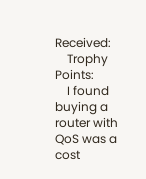Received:
    Trophy Points:
    I found buying a router with QoS was a cost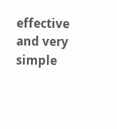effective and very simple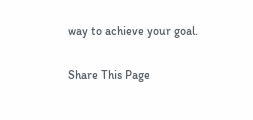way to achieve your goal.

Share This Page